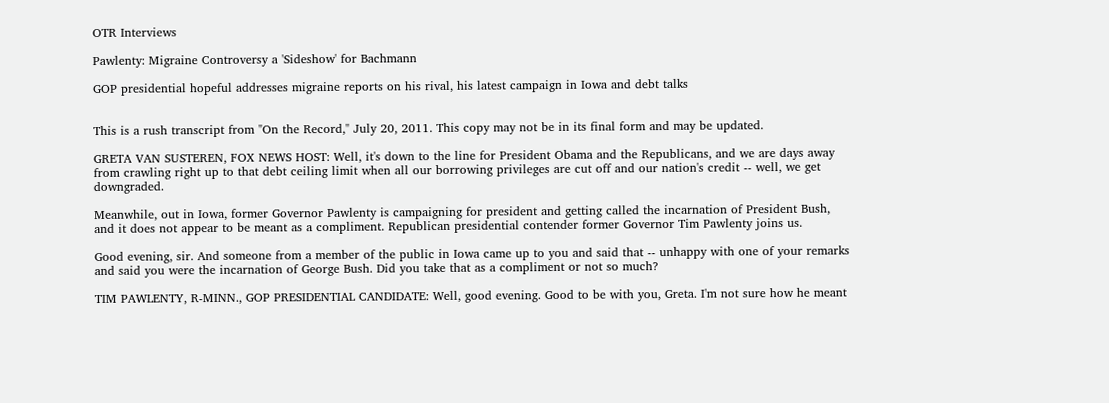OTR Interviews

Pawlenty: Migraine Controversy a 'Sideshow' for Bachmann

GOP presidential hopeful addresses migraine reports on his rival, his latest campaign in Iowa and debt talks


This is a rush transcript from "On the Record," July 20, 2011. This copy may not be in its final form and may be updated.

GRETA VAN SUSTEREN, FOX NEWS HOST: Well, it's down to the line for President Obama and the Republicans, and we are days away from crawling right up to that debt ceiling limit when all our borrowing privileges are cut off and our nation's credit -- well, we get downgraded.

Meanwhile, out in Iowa, former Governor Pawlenty is campaigning for president and getting called the incarnation of President Bush, and it does not appear to be meant as a compliment. Republican presidential contender former Governor Tim Pawlenty joins us.

Good evening, sir. And someone from a member of the public in Iowa came up to you and said that -- unhappy with one of your remarks and said you were the incarnation of George Bush. Did you take that as a compliment or not so much?

TIM PAWLENTY, R-MINN., GOP PRESIDENTIAL CANDIDATE: Well, good evening. Good to be with you, Greta. I'm not sure how he meant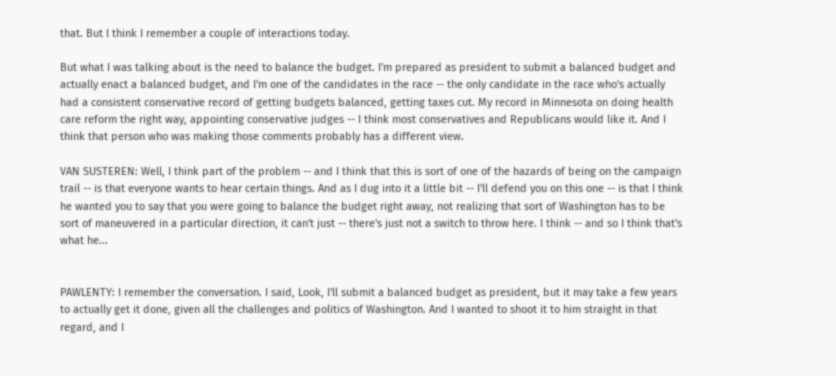that. But I think I remember a couple of interactions today.

But what I was talking about is the need to balance the budget. I'm prepared as president to submit a balanced budget and actually enact a balanced budget, and I'm one of the candidates in the race -- the only candidate in the race who's actually had a consistent conservative record of getting budgets balanced, getting taxes cut. My record in Minnesota on doing health care reform the right way, appointing conservative judges -- I think most conservatives and Republicans would like it. And I think that person who was making those comments probably has a different view.

VAN SUSTEREN: Well, I think part of the problem -- and I think that this is sort of one of the hazards of being on the campaign trail -- is that everyone wants to hear certain things. And as I dug into it a little bit -- I'll defend you on this one -- is that I think he wanted you to say that you were going to balance the budget right away, not realizing that sort of Washington has to be sort of maneuvered in a particular direction, it can't just -- there's just not a switch to throw here. I think -- and so I think that's what he...


PAWLENTY: I remember the conversation. I said, Look, I'll submit a balanced budget as president, but it may take a few years to actually get it done, given all the challenges and politics of Washington. And I wanted to shoot it to him straight in that regard, and I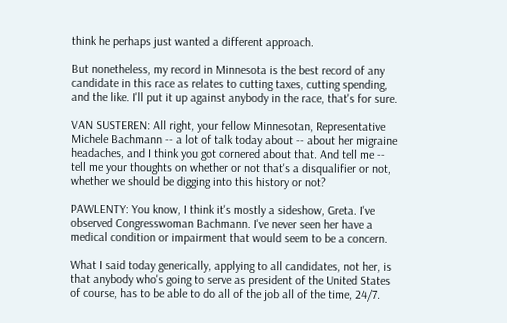think he perhaps just wanted a different approach.

But nonetheless, my record in Minnesota is the best record of any candidate in this race as relates to cutting taxes, cutting spending, and the like. I'll put it up against anybody in the race, that's for sure.

VAN SUSTEREN: All right, your fellow Minnesotan, Representative Michele Bachmann -- a lot of talk today about -- about her migraine headaches, and I think you got cornered about that. And tell me -- tell me your thoughts on whether or not that's a disqualifier or not, whether we should be digging into this history or not?

PAWLENTY: You know, I think it's mostly a sideshow, Greta. I've observed Congresswoman Bachmann. I've never seen her have a medical condition or impairment that would seem to be a concern.

What I said today generically, applying to all candidates, not her, is that anybody who's going to serve as president of the United States of course, has to be able to do all of the job all of the time, 24/7.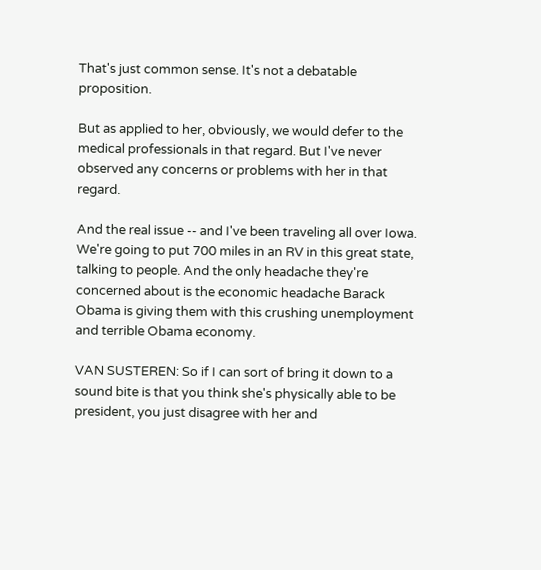That's just common sense. It's not a debatable proposition.

But as applied to her, obviously, we would defer to the medical professionals in that regard. But I've never observed any concerns or problems with her in that regard.

And the real issue -- and I've been traveling all over Iowa. We're going to put 700 miles in an RV in this great state, talking to people. And the only headache they're concerned about is the economic headache Barack Obama is giving them with this crushing unemployment and terrible Obama economy.

VAN SUSTEREN: So if I can sort of bring it down to a sound bite is that you think she's physically able to be president, you just disagree with her and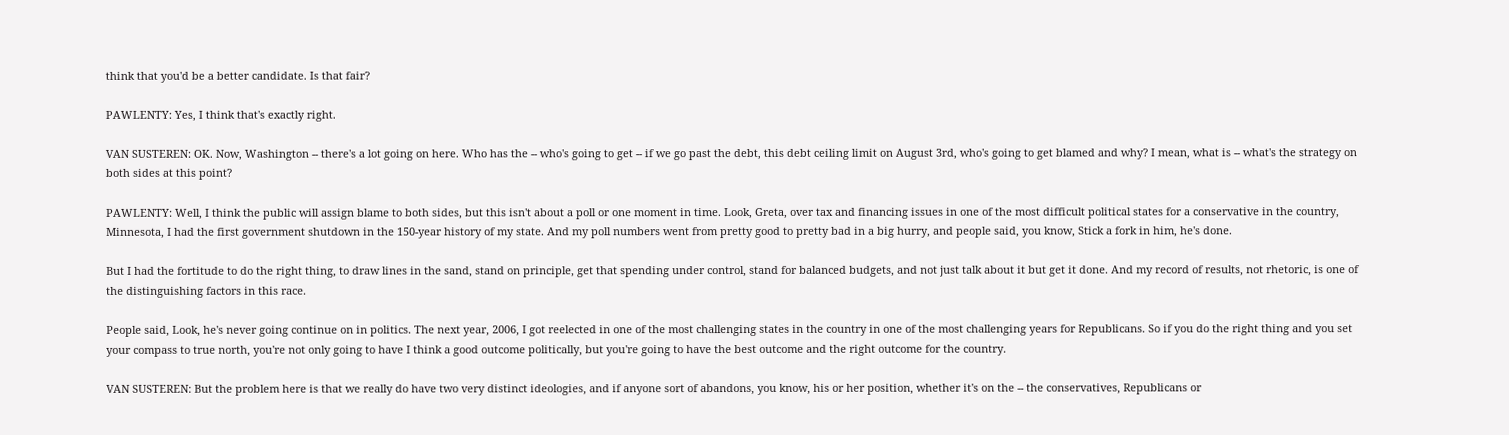think that you'd be a better candidate. Is that fair?

PAWLENTY: Yes, I think that's exactly right.

VAN SUSTEREN: OK. Now, Washington -- there's a lot going on here. Who has the -- who's going to get -- if we go past the debt, this debt ceiling limit on August 3rd, who's going to get blamed and why? I mean, what is -- what's the strategy on both sides at this point?

PAWLENTY: Well, I think the public will assign blame to both sides, but this isn't about a poll or one moment in time. Look, Greta, over tax and financing issues in one of the most difficult political states for a conservative in the country, Minnesota, I had the first government shutdown in the 150-year history of my state. And my poll numbers went from pretty good to pretty bad in a big hurry, and people said, you know, Stick a fork in him, he's done.

But I had the fortitude to do the right thing, to draw lines in the sand, stand on principle, get that spending under control, stand for balanced budgets, and not just talk about it but get it done. And my record of results, not rhetoric, is one of the distinguishing factors in this race.

People said, Look, he's never going continue on in politics. The next year, 2006, I got reelected in one of the most challenging states in the country in one of the most challenging years for Republicans. So if you do the right thing and you set your compass to true north, you're not only going to have I think a good outcome politically, but you're going to have the best outcome and the right outcome for the country.

VAN SUSTEREN: But the problem here is that we really do have two very distinct ideologies, and if anyone sort of abandons, you know, his or her position, whether it's on the -- the conservatives, Republicans or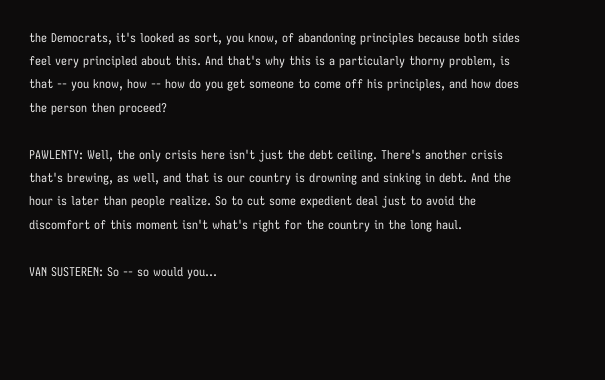the Democrats, it's looked as sort, you know, of abandoning principles because both sides feel very principled about this. And that's why this is a particularly thorny problem, is that -- you know, how -- how do you get someone to come off his principles, and how does the person then proceed?

PAWLENTY: Well, the only crisis here isn't just the debt ceiling. There's another crisis that's brewing, as well, and that is our country is drowning and sinking in debt. And the hour is later than people realize. So to cut some expedient deal just to avoid the discomfort of this moment isn't what's right for the country in the long haul.

VAN SUSTEREN: So -- so would you...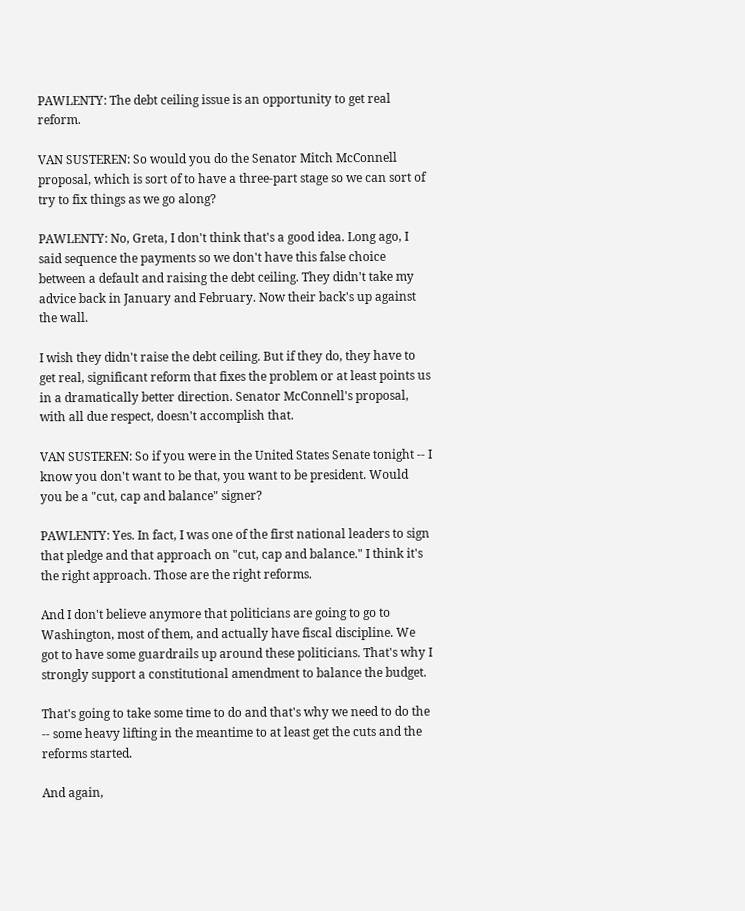PAWLENTY: The debt ceiling issue is an opportunity to get real reform.

VAN SUSTEREN: So would you do the Senator Mitch McConnell proposal, which is sort of to have a three-part stage so we can sort of try to fix things as we go along?

PAWLENTY: No, Greta, I don't think that's a good idea. Long ago, I said sequence the payments so we don't have this false choice between a default and raising the debt ceiling. They didn't take my advice back in January and February. Now their back's up against the wall.

I wish they didn't raise the debt ceiling. But if they do, they have to get real, significant reform that fixes the problem or at least points us in a dramatically better direction. Senator McConnell's proposal, with all due respect, doesn't accomplish that.

VAN SUSTEREN: So if you were in the United States Senate tonight -- I know you don't want to be that, you want to be president. Would you be a "cut, cap and balance" signer?

PAWLENTY: Yes. In fact, I was one of the first national leaders to sign that pledge and that approach on "cut, cap and balance." I think it's the right approach. Those are the right reforms.

And I don't believe anymore that politicians are going to go to Washington, most of them, and actually have fiscal discipline. We got to have some guardrails up around these politicians. That's why I strongly support a constitutional amendment to balance the budget.

That's going to take some time to do and that's why we need to do the -- some heavy lifting in the meantime to at least get the cuts and the reforms started.

And again,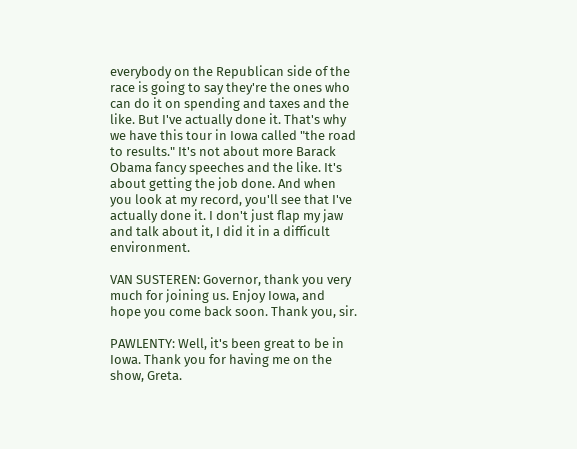everybody on the Republican side of the race is going to say they're the ones who can do it on spending and taxes and the like. But I've actually done it. That's why we have this tour in Iowa called "the road to results." It's not about more Barack Obama fancy speeches and the like. It's about getting the job done. And when you look at my record, you'll see that I've actually done it. I don't just flap my jaw and talk about it, I did it in a difficult environment.

VAN SUSTEREN: Governor, thank you very much for joining us. Enjoy Iowa, and hope you come back soon. Thank you, sir.

PAWLENTY: Well, it's been great to be in Iowa. Thank you for having me on the show, Greta.